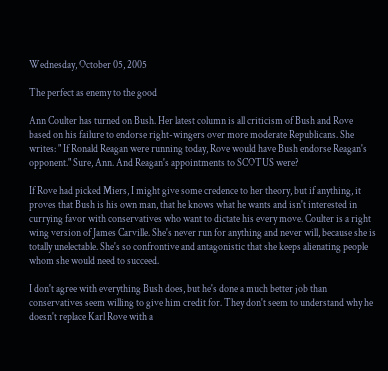Wednesday, October 05, 2005

The perfect as enemy to the good

Ann Coulter has turned on Bush. Her latest column is all criticism of Bush and Rove based on his failure to endorse right-wingers over more moderate Republicans. She writes: " If Ronald Reagan were running today, Rove would have Bush endorse Reagan's opponent." Sure, Ann. And Reagan's appointments to SCOTUS were?

If Rove had picked Miers, I might give some credence to her theory, but if anything, it proves that Bush is his own man, that he knows what he wants and isn't interested in currying favor with conservatives who want to dictate his every move. Coulter is a right wing version of James Carville. She's never run for anything and never will, because she is totally unelectable. She's so confrontive and antagonistic that she keeps alienating people whom she would need to succeed.

I don't agree with everything Bush does, but he's done a much better job than conservatives seem willing to give him credit for. They don't seem to understand why he doesn't replace Karl Rove with a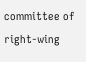committee of right-wing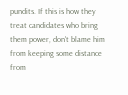pundits. If this is how they treat candidates who bring them power, don't blame him from keeping some distance from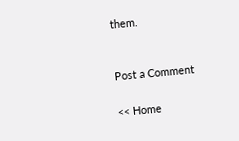them.


Post a Comment

<< Home